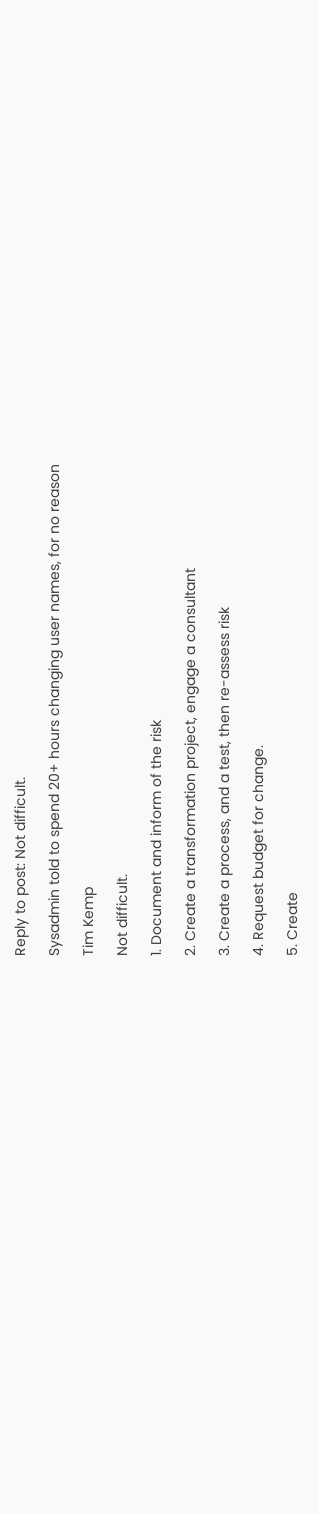Reply to post: Not difficult.

Sysadmin told to spend 20+ hours changing user names, for no reason

Tim Kemp

Not difficult.

1. Document and inform of the risk

2. Create a transformation project, engage a consultant

3. Create a process, and a test, then re-assess risk

4. Request budget for change.

5. Create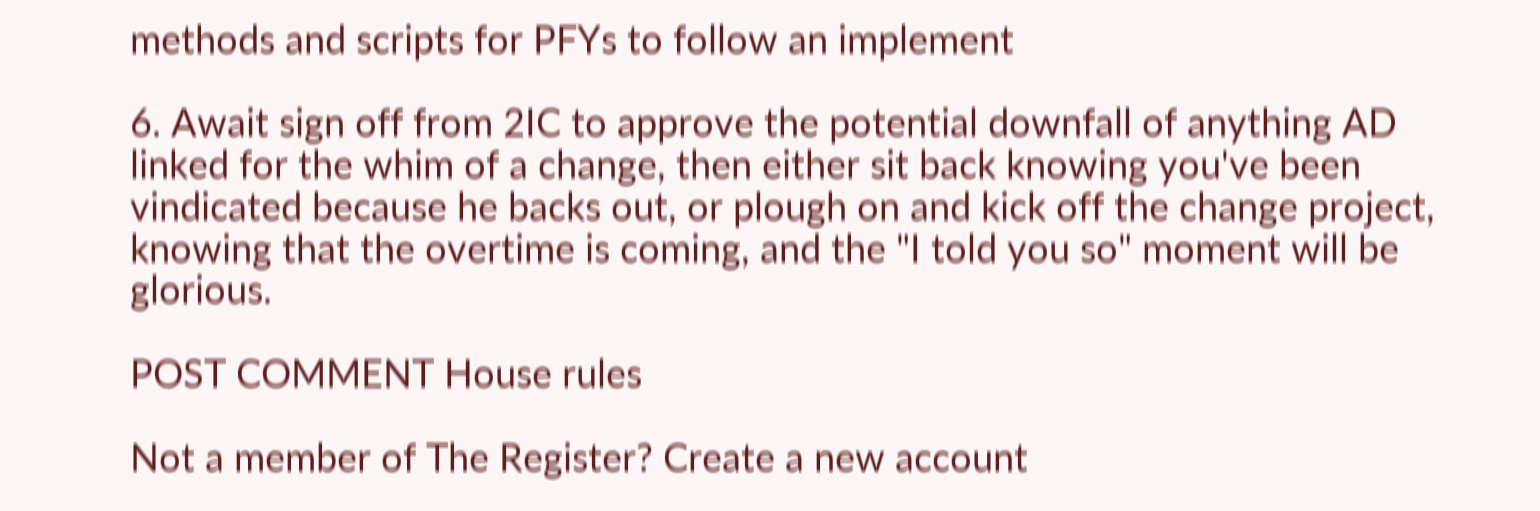methods and scripts for PFYs to follow an implement

6. Await sign off from 2IC to approve the potential downfall of anything AD linked for the whim of a change, then either sit back knowing you've been vindicated because he backs out, or plough on and kick off the change project, knowing that the overtime is coming, and the "I told you so" moment will be glorious.

POST COMMENT House rules

Not a member of The Register? Create a new account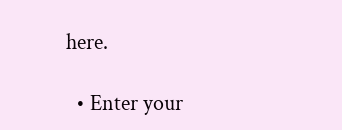here.

  • Enter your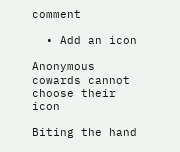comment

  • Add an icon

Anonymous cowards cannot choose their icon

Biting the hand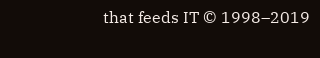that feeds IT © 1998–2019